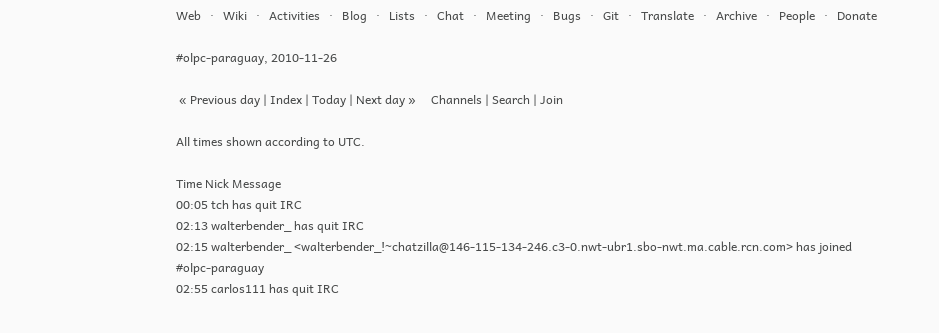Web   ·   Wiki   ·   Activities   ·   Blog   ·   Lists   ·   Chat   ·   Meeting   ·   Bugs   ·   Git   ·   Translate   ·   Archive   ·   People   ·   Donate

#olpc-paraguay, 2010-11-26

 « Previous day | Index | Today | Next day »     Channels | Search | Join

All times shown according to UTC.

Time Nick Message
00:05 tch has quit IRC
02:13 walterbender_ has quit IRC
02:15 walterbender_ <walterbender_!~chatzilla@146-115-134-246.c3-0.nwt-ubr1.sbo-nwt.ma.cable.rcn.com> has joined #olpc-paraguay
02:55 carlos111 has quit IRC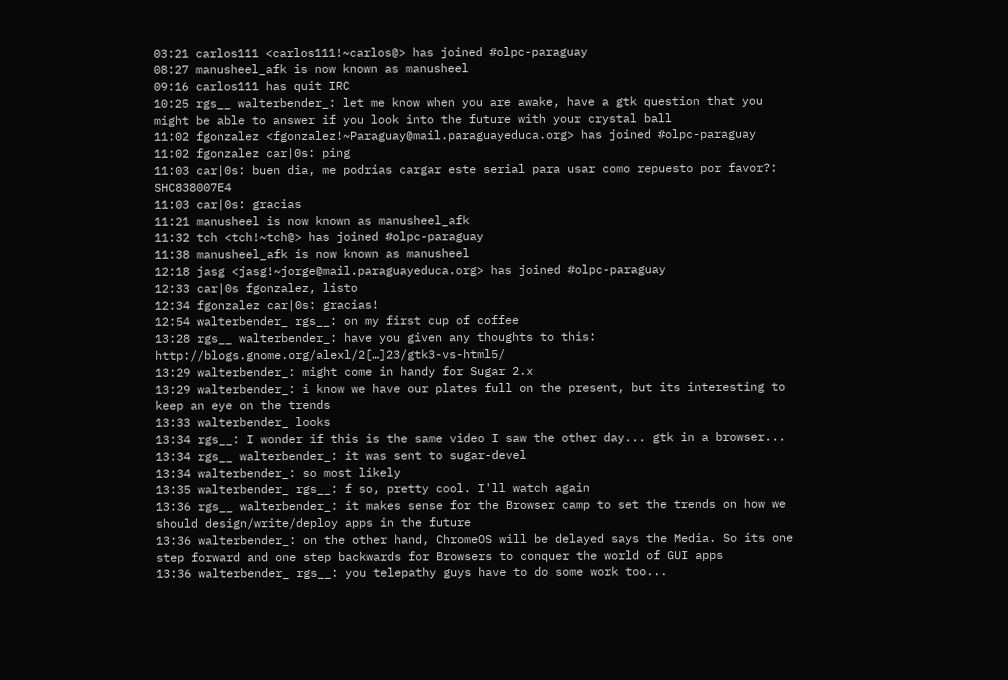03:21 carlos111 <carlos111!~carlos@> has joined #olpc-paraguay
08:27 manusheel_afk is now known as manusheel
09:16 carlos111 has quit IRC
10:25 rgs__ walterbender_: let me know when you are awake, have a gtk question that you might be able to answer if you look into the future with your crystal ball
11:02 fgonzalez <fgonzalez!~Paraguay@mail.paraguayeduca.org> has joined #olpc-paraguay
11:02 fgonzalez car|0s: ping
11:03 car|0s: buen dia, me podrias cargar este serial para usar como repuesto por favor?: SHC838007E4
11:03 car|0s: gracias
11:21 manusheel is now known as manusheel_afk
11:32 tch <tch!~tch@> has joined #olpc-paraguay
11:38 manusheel_afk is now known as manusheel
12:18 jasg <jasg!~jorge@mail.paraguayeduca.org> has joined #olpc-paraguay
12:33 car|0s fgonzalez, listo
12:34 fgonzalez car|0s: gracias!
12:54 walterbender_ rgs__: on my first cup of coffee
13:28 rgs__ walterbender_: have you given any thoughts to this: http://blogs.gnome.org/alexl/2[…]23/gtk3-vs-html5/
13:29 walterbender_: might come in handy for Sugar 2.x
13:29 walterbender_: i know we have our plates full on the present, but its interesting to keep an eye on the trends
13:33 walterbender_ looks
13:34 rgs__: I wonder if this is the same video I saw the other day... gtk in a browser...
13:34 rgs__ walterbender_: it was sent to sugar-devel
13:34 walterbender_: so most likely
13:35 walterbender_ rgs__: f so, pretty cool. I'll watch again
13:36 rgs__ walterbender_: it makes sense for the Browser camp to set the trends on how we should design/write/deploy apps in the future
13:36 walterbender_: on the other hand, ChromeOS will be delayed says the Media. So its one step forward and one step backwards for Browsers to conquer the world of GUI apps
13:36 walterbender_ rgs__: you telepathy guys have to do some work too...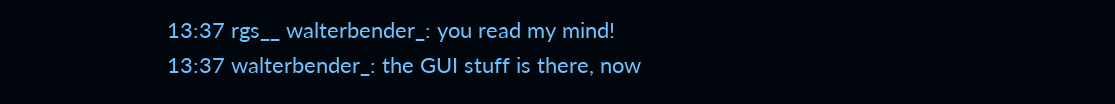13:37 rgs__ walterbender_: you read my mind!
13:37 walterbender_: the GUI stuff is there, now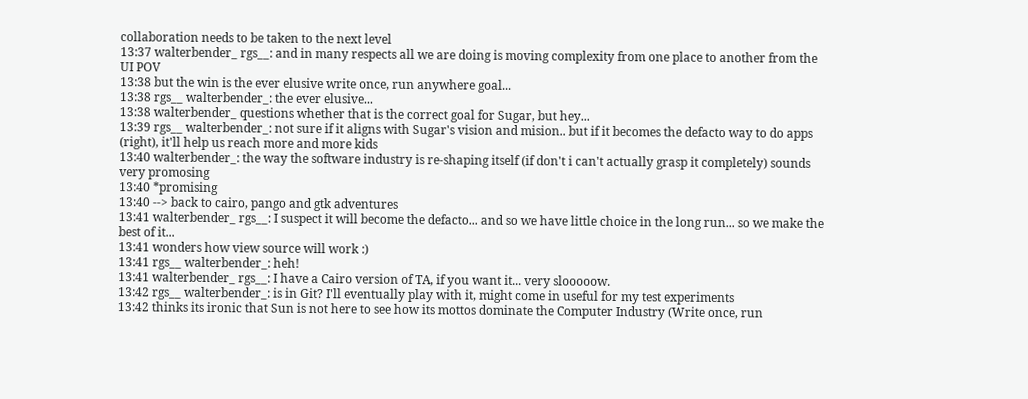collaboration needs to be taken to the next level
13:37 walterbender_ rgs__: and in many respects all we are doing is moving complexity from one place to another from the UI POV
13:38 but the win is the ever elusive write once, run anywhere goal...
13:38 rgs__ walterbender_: the ever elusive...
13:38 walterbender_ questions whether that is the correct goal for Sugar, but hey...
13:39 rgs__ walterbender_: not sure if it aligns with Sugar's vision and mision.. but if it becomes the defacto way to do apps (right), it'll help us reach more and more kids
13:40 walterbender_: the way the software industry is re-shaping itself (if don't i can't actually grasp it completely) sounds very promosing
13:40 *promising
13:40 --> back to cairo, pango and gtk adventures
13:41 walterbender_ rgs__: I suspect it will become the defacto... and so we have little choice in the long run... so we make the best of it...
13:41 wonders how view source will work :)
13:41 rgs__ walterbender_: heh!
13:41 walterbender_ rgs__: I have a Cairo version of TA, if you want it... very slooooow.
13:42 rgs__ walterbender_: is in Git? I'll eventually play with it, might come in useful for my test experiments
13:42 thinks its ironic that Sun is not here to see how its mottos dominate the Computer Industry (Write once, run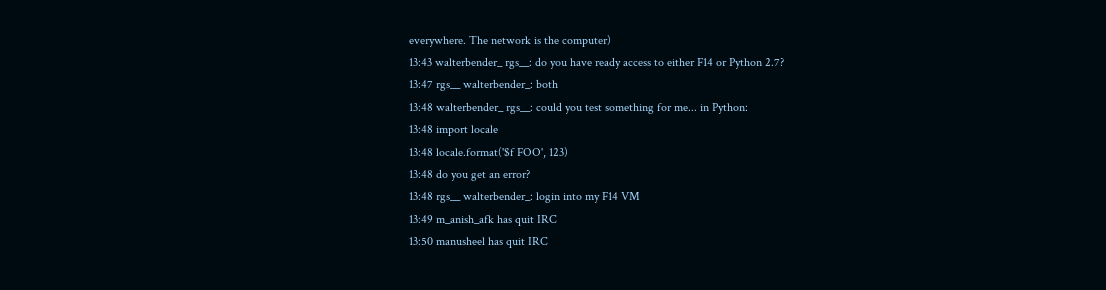everywhere. The network is the computer)
13:43 walterbender_ rgs__: do you have ready access to either F14 or Python 2.7?
13:47 rgs__ walterbender_: both
13:48 walterbender_ rgs__: could you test something for me... in Python:
13:48 import locale
13:48 locale.format('$f FOO', 123)
13:48 do you get an error?
13:48 rgs__ walterbender_: login into my F14 VM
13:49 m_anish_afk has quit IRC
13:50 manusheel has quit IRC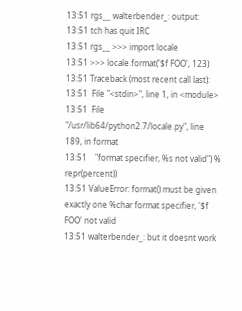13:51 rgs__ walterbender_: output:
13:51 tch has quit IRC
13:51 rgs__ >>> import locale
13:51 >>> locale.format('$f FOO', 123)
13:51 Traceback (most recent call last):
13:51  File "<stdin>", line 1, in <module>
13:51  File "/usr/lib64/python2.7/locale.py", line 189, in format
13:51    "format specifier, %s not valid") % repr(percent))
13:51 ValueError: format() must be given exactly one %char format specifier, '$f FOO' not valid
13:51 walterbender_: but it doesnt work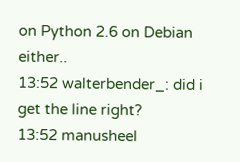on Python 2.6 on Debian either..
13:52 walterbender_: did i get the line right?
13:52 manusheel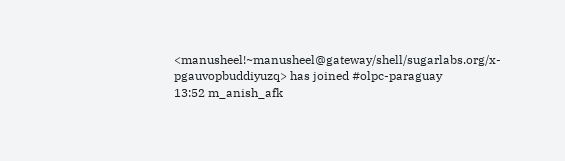<manusheel!~manusheel@gateway/shell/sugarlabs.org/x-pgauvopbuddiyuzq> has joined #olpc-paraguay
13:52 m_anish_afk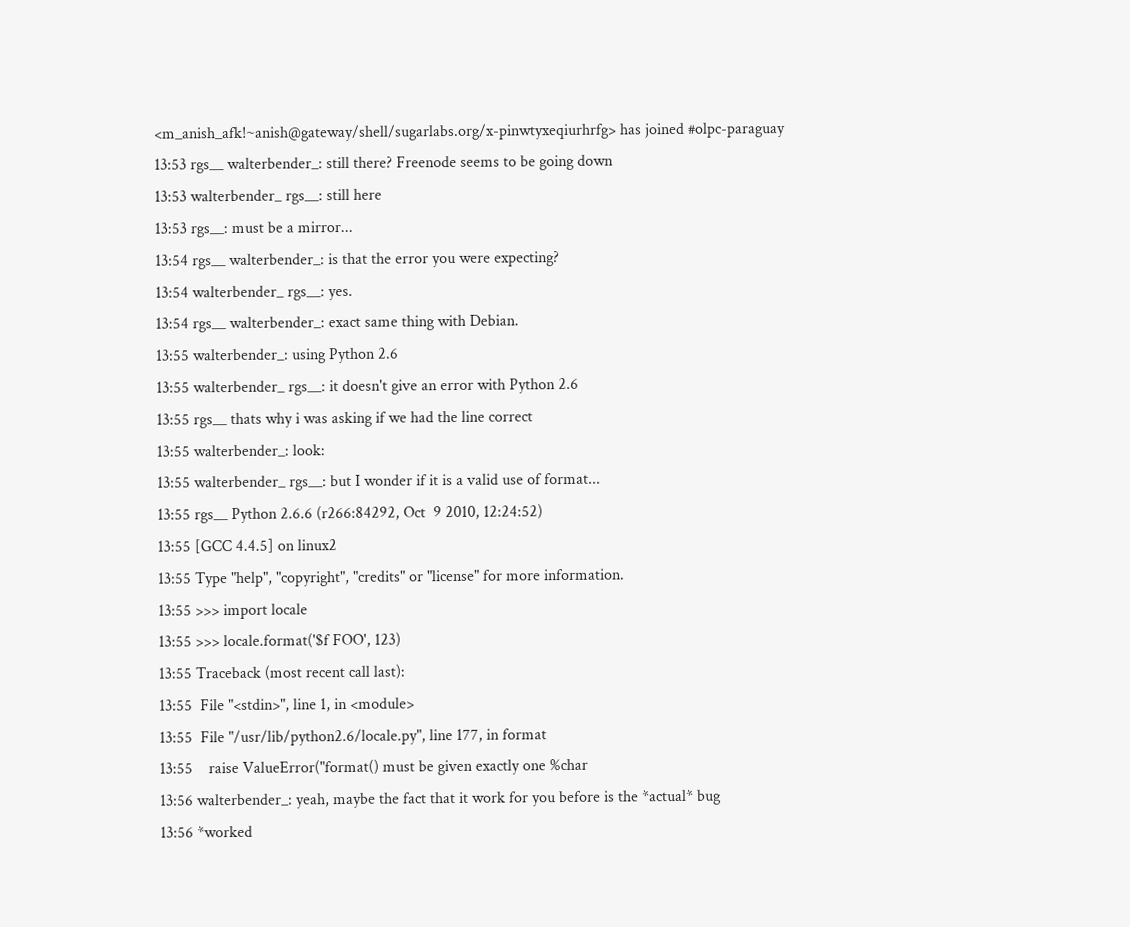<m_anish_afk!~anish@gateway/shell/sugarlabs.org/x-pinwtyxeqiurhrfg> has joined #olpc-paraguay
13:53 rgs__ walterbender_: still there? Freenode seems to be going down
13:53 walterbender_ rgs__: still here
13:53 rgs__: must be a mirror...
13:54 rgs__ walterbender_: is that the error you were expecting?
13:54 walterbender_ rgs__: yes.
13:54 rgs__ walterbender_: exact same thing with Debian.
13:55 walterbender_: using Python 2.6
13:55 walterbender_ rgs__: it doesn't give an error with Python 2.6
13:55 rgs__ thats why i was asking if we had the line correct
13:55 walterbender_: look:
13:55 walterbender_ rgs__: but I wonder if it is a valid use of format...
13:55 rgs__ Python 2.6.6 (r266:84292, Oct  9 2010, 12:24:52)
13:55 [GCC 4.4.5] on linux2
13:55 Type "help", "copyright", "credits" or "license" for more information.
13:55 >>> import locale
13:55 >>> locale.format('$f FOO', 123)
13:55 Traceback (most recent call last):
13:55  File "<stdin>", line 1, in <module>
13:55  File "/usr/lib/python2.6/locale.py", line 177, in format
13:55    raise ValueError("format() must be given exactly one %char
13:56 walterbender_: yeah, maybe the fact that it work for you before is the *actual* bug
13:56 *worked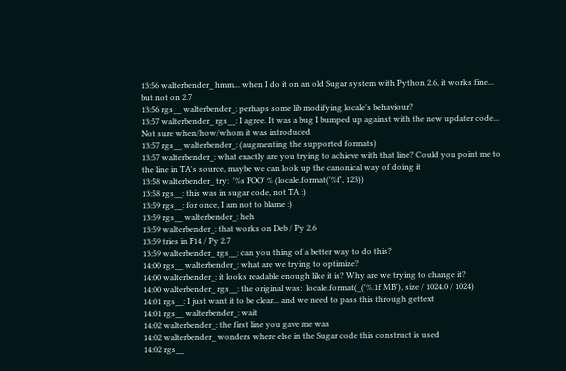13:56 walterbender_ hmm... when I do it on an old Sugar system with Python 2.6, it works fine... but not on 2.7
13:56 rgs__ walterbender_: perhaps some lib modifying locale's behaviour?
13:57 walterbender_ rgs__: I agree. It was a bug I bumped up against with the new updater code... Not sure when/how/whom it was introduced
13:57 rgs__ walterbender_: (augmenting the supported formats)
13:57 walterbender_: what exactly are you trying to achieve with that line? Could you point me to the line in TA's source, maybe we can look up the canonical way of doing it
13:58 walterbender_ try:  '%s FOO' % (locale.format('%f', 123))
13:58 rgs__: this was in sugar code, not TA :)
13:59 rgs__: for once, I am not to blame :)
13:59 rgs__ walterbender_: heh
13:59 walterbender_: that works on Deb / Py 2.6
13:59 tries in F14 / Py 2.7
13:59 walterbender_ rgs__: can you thing of a better way to do this?
14:00 rgs__ walterbender_: what are we trying to optimize?
14:00 walterbender_: it looks readable enough like it is? Why are we trying to change it?
14:00 walterbender_ rgs__: the original was:  locale.format(_('%.1f MB'), size / 1024.0 / 1024)
14:01 rgs__: I just want it to be clear... and we need to pass this through gettext
14:01 rgs__ walterbender_: wait
14:02 walterbender_: the first line you gave me was
14:02 walterbender_ wonders where else in the Sugar code this construct is used
14:02 rgs__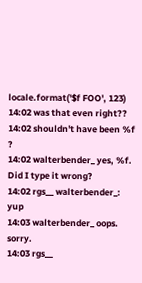locale.format('$f FOO', 123)
14:02 was that even right??
14:02 shouldn't have been %f ?
14:02 walterbender_ yes, %f. Did I type it wrong?
14:02 rgs__ walterbender_: yup
14:03 walterbender_ oops. sorry.
14:03 rgs__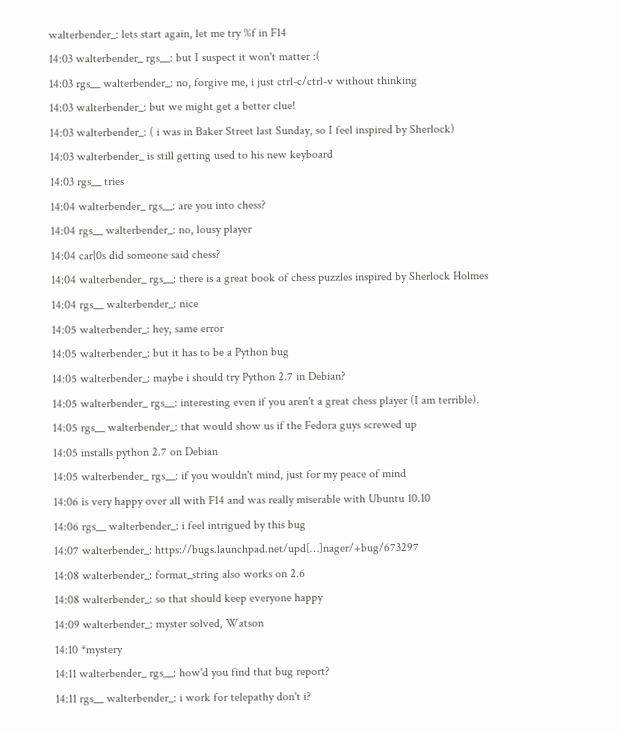walterbender_: lets start again, let me try %f in F14
14:03 walterbender_ rgs__: but I suspect it won't matter :(
14:03 rgs__ walterbender_: no, forgive me, i just ctrl-c/ctrl-v without thinking
14:03 walterbender_: but we might get a better clue!
14:03 walterbender_: ( i was in Baker Street last Sunday, so I feel inspired by Sherlock)
14:03 walterbender_ is still getting used to his new keyboard
14:03 rgs__ tries
14:04 walterbender_ rgs__: are you into chess?
14:04 rgs__ walterbender_: no, lousy player
14:04 car|0s did someone said chess?
14:04 walterbender_ rgs__: there is a great book of chess puzzles inspired by Sherlock Holmes
14:04 rgs__ walterbender_: nice
14:05 walterbender_: hey, same error
14:05 walterbender_: but it has to be a Python bug
14:05 walterbender_: maybe i should try Python 2.7 in Debian?
14:05 walterbender_ rgs__: interesting even if you aren't a great chess player (I am terrible).
14:05 rgs__ walterbender_: that would show us if the Fedora guys screwed up
14:05 installs python 2.7 on Debian
14:05 walterbender_ rgs__: if you wouldn't mind, just for my peace of mind
14:06 is very happy over all with F14 and was really miserable with Ubuntu 10.10
14:06 rgs__ walterbender_: i feel intrigued by this bug
14:07 walterbender_: https://bugs.launchpad.net/upd[…]nager/+bug/673297
14:08 walterbender_: format_string also works on 2.6
14:08 walterbender_: so that should keep everyone happy
14:09 walterbender_: myster solved, Watson
14:10 *mystery
14:11 walterbender_ rgs__: how'd you find that bug report?
14:11 rgs__ walterbender_: i work for telepathy don't i?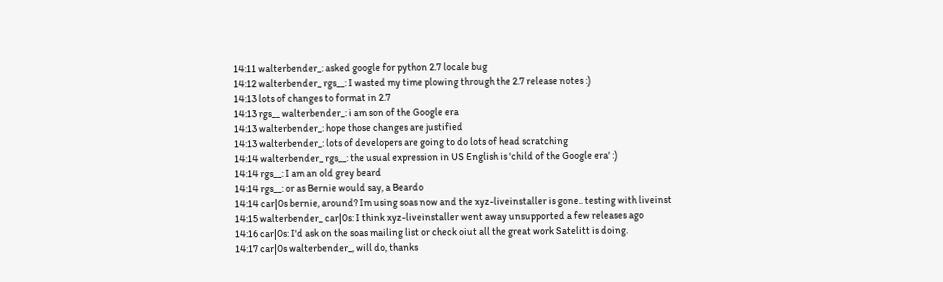14:11 walterbender_: asked google for python 2.7 locale bug
14:12 walterbender_ rgs__: I wasted my time plowing through the 2.7 release notes :)
14:13 lots of changes to format in 2.7
14:13 rgs__ walterbender_: i am son of the Google era
14:13 walterbender_: hope those changes are justified
14:13 walterbender_: lots of developers are going to do lots of head scratching
14:14 walterbender_ rgs__: the usual expression in US English is 'child of the Google era' :)
14:14 rgs__: I am an old grey beard
14:14 rgs__: or as Bernie would say, a Beardo
14:14 car|0s bernie, around? Im using soas now and the xyz-liveinstaller is gone.. testing with liveinst
14:15 walterbender_ car|0s: I think xyz-liveinstaller went away unsupported a few releases ago
14:16 car|0s: I'd ask on the soas mailing list or check oiut all the great work Satelitt is doing.
14:17 car|0s walterbender_, will do, thanks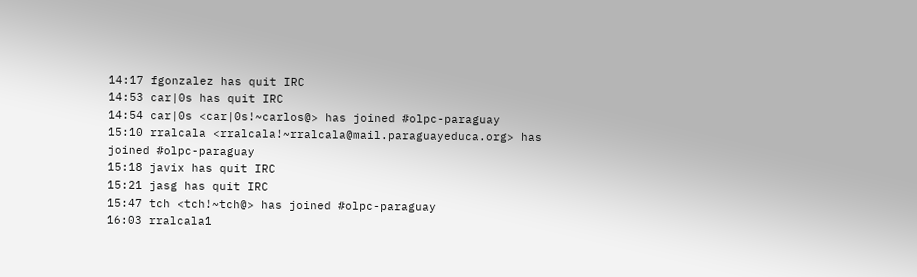14:17 fgonzalez has quit IRC
14:53 car|0s has quit IRC
14:54 car|0s <car|0s!~carlos@> has joined #olpc-paraguay
15:10 rralcala <rralcala!~rralcala@mail.paraguayeduca.org> has joined #olpc-paraguay
15:18 javix has quit IRC
15:21 jasg has quit IRC
15:47 tch <tch!~tch@> has joined #olpc-paraguay
16:03 rralcala1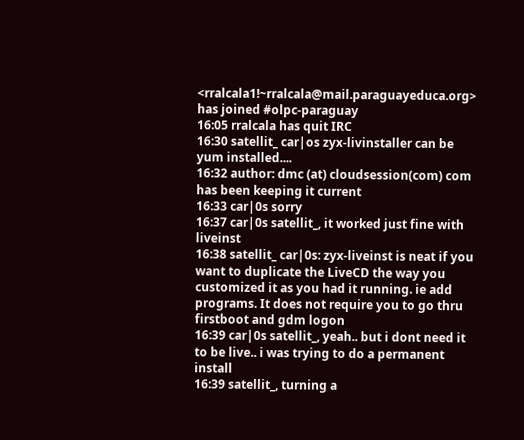<rralcala1!~rralcala@mail.paraguayeduca.org> has joined #olpc-paraguay
16:05 rralcala has quit IRC
16:30 satellit_ car|os zyx-livinstaller can be yum installed....
16:32 author: dmc (at) cloudsession(com) com has been keeping it current
16:33 car|0s sorry
16:37 car|0s satellit_, it worked just fine with liveinst
16:38 satellit_ car|0s: zyx-liveinst is neat if you want to duplicate the LiveCD the way you customized it as you had it running. ie add programs. It does not require you to go thru firstboot and gdm logon
16:39 car|0s satellit_, yeah.. but i dont need it to be live.. i was trying to do a permanent install
16:39 satellit_, turning a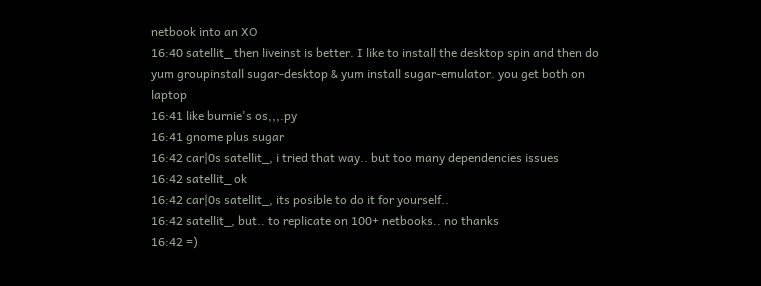netbook into an XO
16:40 satellit_ then liveinst is better. I like to install the desktop spin and then do yum groupinstall sugar-desktop & yum install sugar-emulator. you get both on laptop
16:41 like burnie's os,,,.py
16:41 gnome plus sugar
16:42 car|0s satellit_, i tried that way.. but too many dependencies issues
16:42 satellit_ ok
16:42 car|0s satellit_, its posible to do it for yourself..
16:42 satellit_, but.. to replicate on 100+ netbooks.. no thanks
16:42 =)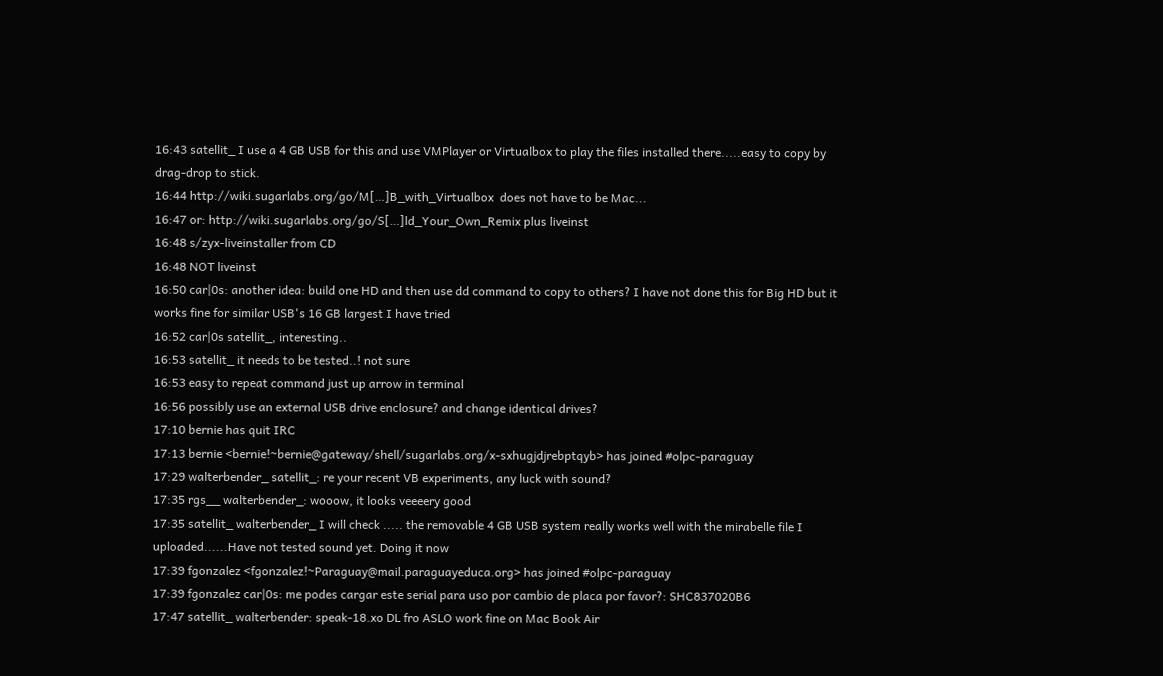16:43 satellit_ I use a 4 GB USB for this and use VMPlayer or Virtualbox to play the files installed there.....easy to copy by drag-drop to stick.
16:44 http://wiki.sugarlabs.org/go/M[…]B_with_Virtualbox  does not have to be Mac...
16:47 or: http://wiki.sugarlabs.org/go/S[…]ld_Your_Own_Remix plus liveinst
16:48 s/zyx-liveinstaller from CD
16:48 NOT liveinst
16:50 car|0s: another idea: build one HD and then use dd command to copy to others? I have not done this for Big HD but it works fine for similar USB's 16 GB largest I have tried
16:52 car|0s satellit_, interesting..
16:53 satellit_ it needs to be tested..! not sure
16:53 easy to repeat command just up arrow in terminal
16:56 possibly use an external USB drive enclosure? and change identical drives?
17:10 bernie has quit IRC
17:13 bernie <bernie!~bernie@gateway/shell/sugarlabs.org/x-sxhugjdjrebptqyb> has joined #olpc-paraguay
17:29 walterbender_ satellit_: re your recent VB experiments, any luck with sound?
17:35 rgs__ walterbender_: wooow, it looks veeeery good
17:35 satellit_ walterbender_ I will check ..... the removable 4 GB USB system really works well with the mirabelle file I uploaded......Have not tested sound yet. Doing it now
17:39 fgonzalez <fgonzalez!~Paraguay@mail.paraguayeduca.org> has joined #olpc-paraguay
17:39 fgonzalez car|0s: me podes cargar este serial para uso por cambio de placa por favor?: SHC837020B6
17:47 satellit_ walterbender: speak-18.xo DL fro ASLO work fine on Mac Book Air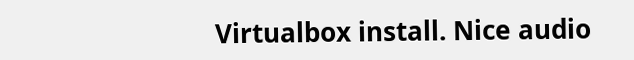Virtualbox install. Nice audio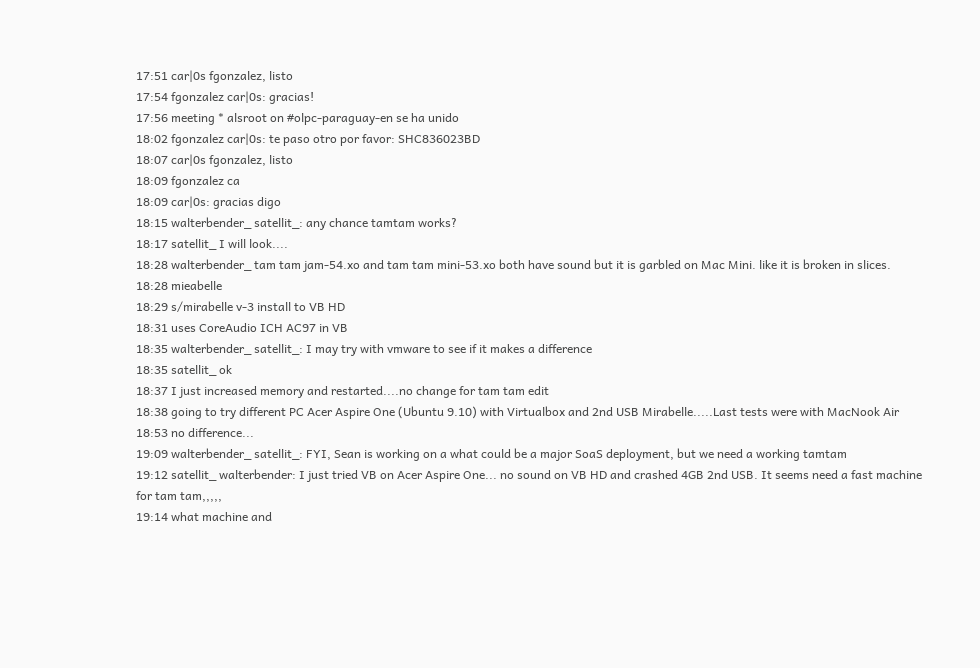17:51 car|0s fgonzalez, listo
17:54 fgonzalez car|0s: gracias!
17:56 meeting * alsroot on #olpc-paraguay-en se ha unido
18:02 fgonzalez car|0s: te paso otro por favor: SHC836023BD
18:07 car|0s fgonzalez, listo
18:09 fgonzalez ca
18:09 car|0s: gracias digo
18:15 walterbender_ satellit_: any chance tamtam works?
18:17 satellit_ I will look....
18:28 walterbender_ tam tam jam-54.xo and tam tam mini-53.xo both have sound but it is garbled on Mac Mini. like it is broken in slices.
18:28 mieabelle
18:29 s/mirabelle v-3 install to VB HD
18:31 uses CoreAudio ICH AC97 in VB
18:35 walterbender_ satellit_: I may try with vmware to see if it makes a difference
18:35 satellit_ ok
18:37 I just increased memory and restarted....no change for tam tam edit
18:38 going to try different PC Acer Aspire One (Ubuntu 9.10) with Virtualbox and 2nd USB Mirabelle.....Last tests were with MacNook Air
18:53 no difference...
19:09 walterbender_ satellit_: FYI, Sean is working on a what could be a major SoaS deployment, but we need a working tamtam
19:12 satellit_ walterbender: I just tried VB on Acer Aspire One... no sound on VB HD and crashed 4GB 2nd USB. It seems need a fast machine for tam tam,,,,,
19:14 what machine and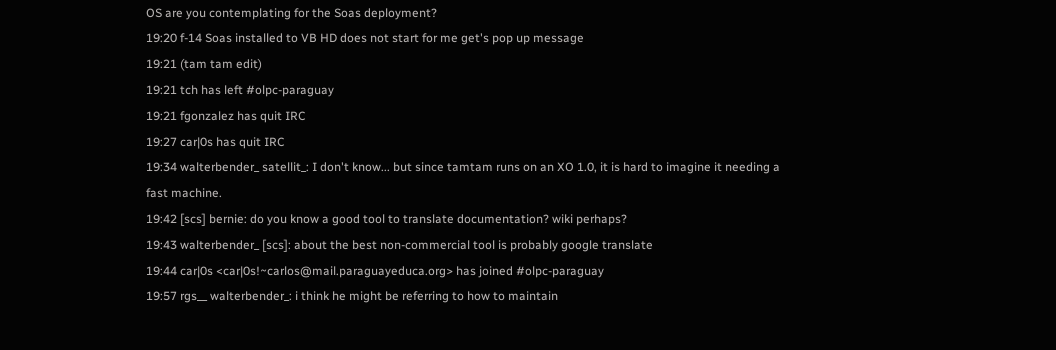OS are you contemplating for the Soas deployment?
19:20 f-14 Soas installed to VB HD does not start for me get's pop up message
19:21 (tam tam edit)
19:21 tch has left #olpc-paraguay
19:21 fgonzalez has quit IRC
19:27 car|0s has quit IRC
19:34 walterbender_ satellit_: I don't know... but since tamtam runs on an XO 1.0, it is hard to imagine it needing a fast machine.
19:42 [scs] bernie: do you know a good tool to translate documentation? wiki perhaps?
19:43 walterbender_ [scs]: about the best non-commercial tool is probably google translate
19:44 car|0s <car|0s!~carlos@mail.paraguayeduca.org> has joined #olpc-paraguay
19:57 rgs__ walterbender_: i think he might be referring to how to maintain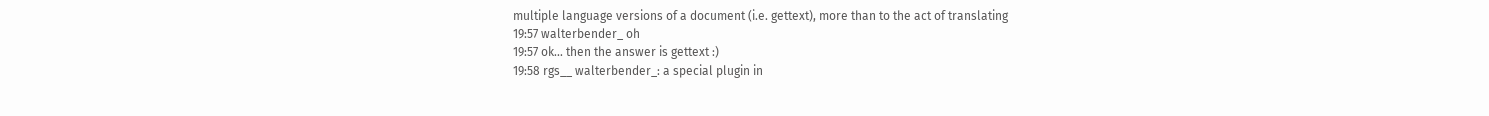multiple language versions of a document (i.e. gettext), more than to the act of translating
19:57 walterbender_ oh
19:57 ok... then the answer is gettext :)
19:58 rgs__ walterbender_: a special plugin in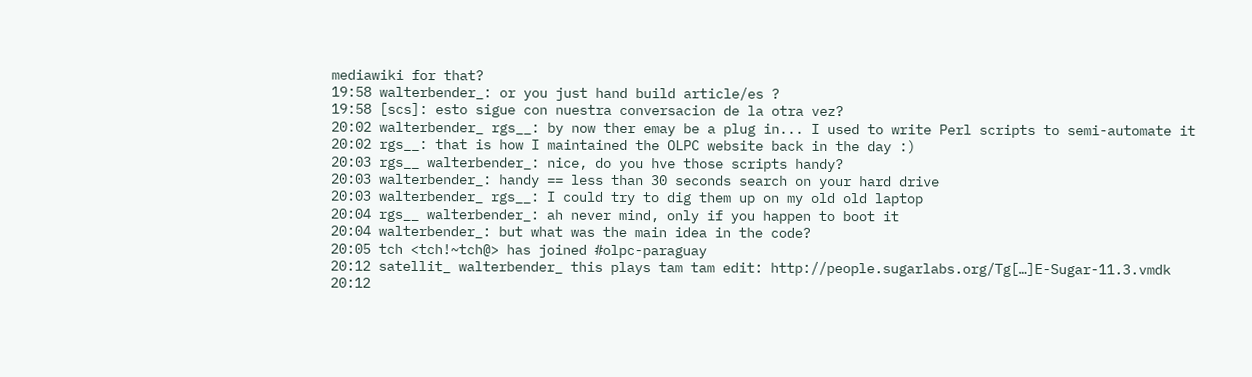mediawiki for that?
19:58 walterbender_: or you just hand build article/es ?
19:58 [scs]: esto sigue con nuestra conversacion de la otra vez?
20:02 walterbender_ rgs__: by now ther emay be a plug in... I used to write Perl scripts to semi-automate it
20:02 rgs__: that is how I maintained the OLPC website back in the day :)
20:03 rgs__ walterbender_: nice, do you hve those scripts handy?
20:03 walterbender_: handy == less than 30 seconds search on your hard drive
20:03 walterbender_ rgs__: I could try to dig them up on my old old laptop
20:04 rgs__ walterbender_: ah never mind, only if you happen to boot it
20:04 walterbender_: but what was the main idea in the code?
20:05 tch <tch!~tch@> has joined #olpc-paraguay
20:12 satellit_ walterbender_ this plays tam tam edit: http://people.sugarlabs.org/Tg[…]E-Sugar-11.3.vmdk
20:12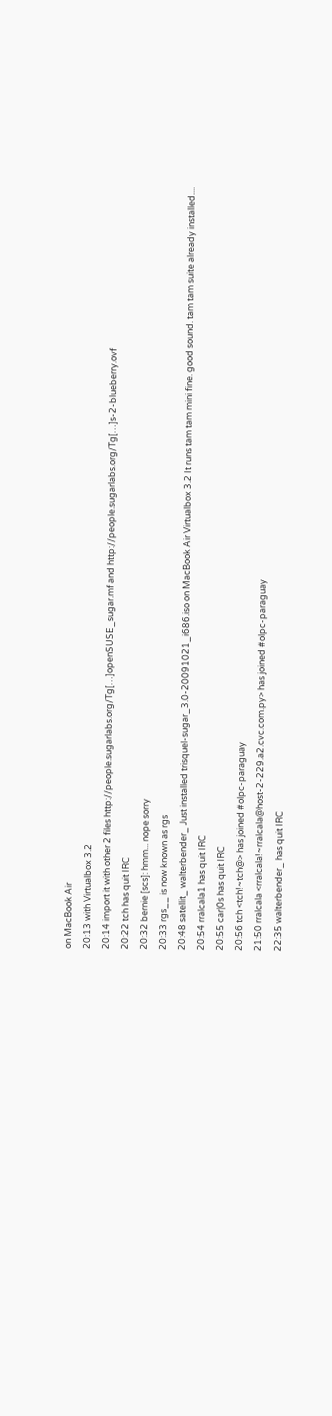on MacBook Air
20:13 with Virtualbox 3.2
20:14 import it with other 2 files http://people.sugarlabs.org/Tg[…]openSUSE_sugar.mf and http://people.sugarlabs.org/Tg[…]s-2-blueberry.ovf
20:22 tch has quit IRC
20:32 bernie [scs]: hmm... nope sorry
20:33 rgs__ is now known as rgs
20:48 satellit_ walterbender_ Just installed trisquel-sugar_3.0-20091021_i686.iso on MacBook Air Virtualbox 3.2 It runs tam tam mini fine. good sound. tam tam suite already installed....
20:54 rralcala1 has quit IRC
20:55 car|0s has quit IRC
20:56 tch <tch!~tch@> has joined #olpc-paraguay
21:50 rralcala <rralcala!~rralcala@host-2-229.a2.cvc.com.py> has joined #olpc-paraguay
22:35 walterbender_ has quit IRC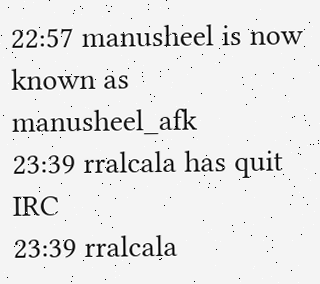22:57 manusheel is now known as manusheel_afk
23:39 rralcala has quit IRC
23:39 rralcala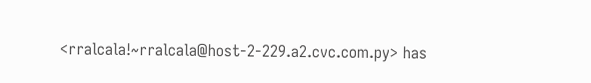<rralcala!~rralcala@host-2-229.a2.cvc.com.py> has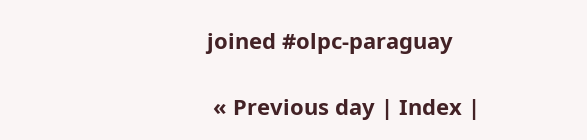joined #olpc-paraguay

 « Previous day | Index |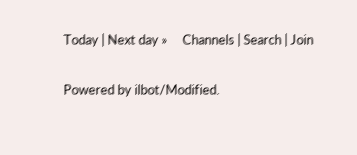Today | Next day »     Channels | Search | Join

Powered by ilbot/Modified.